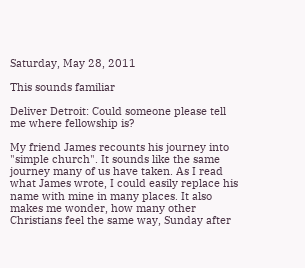Saturday, May 28, 2011

This sounds familiar

Deliver Detroit: Could someone please tell me where fellowship is?

My friend James recounts his journey into "simple church". It sounds like the same journey many of us have taken. As I read what James wrote, I could easily replace his name with mine in many places. It also makes me wonder, how many other Christians feel the same way, Sunday after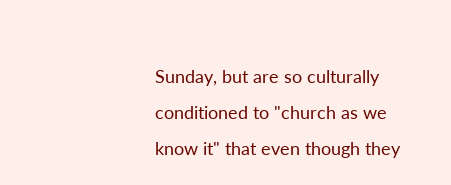Sunday, but are so culturally conditioned to "church as we know it" that even though they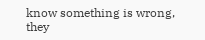know something is wrong, they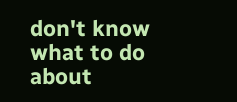don't know what to do about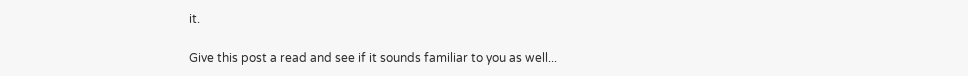it.

Give this post a read and see if it sounds familiar to you as well...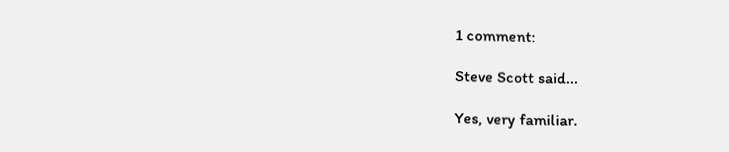1 comment:

Steve Scott said...

Yes, very familiar.